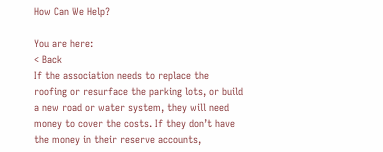How Can We Help?

You are here:
< Back
If the association needs to replace the roofing or resurface the parking lots, or build a new road or water system, they will need money to cover the costs. If they don’t have the money in their reserve accounts,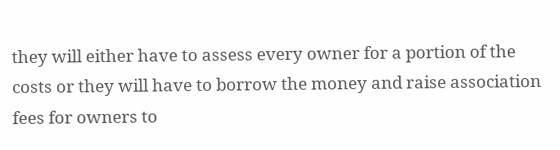they will either have to assess every owner for a portion of the costs or they will have to borrow the money and raise association fees for owners to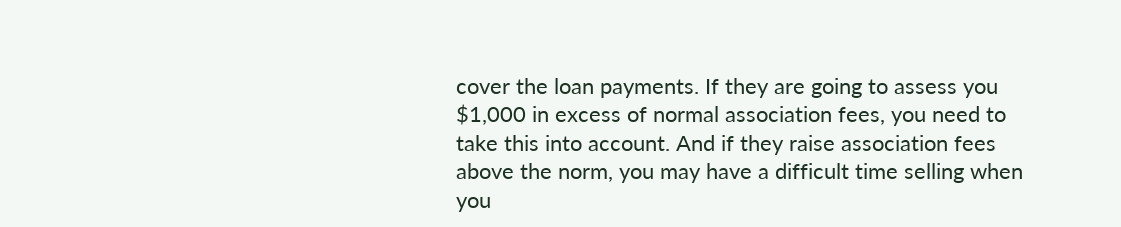cover the loan payments. If they are going to assess you $1,000 in excess of normal association fees, you need to take this into account. And if they raise association fees above the norm, you may have a difficult time selling when you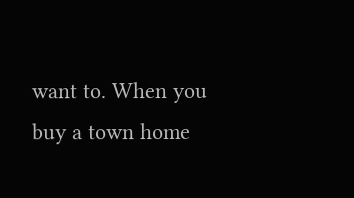want to. When you buy a town home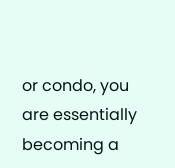or condo, you are essentially becoming a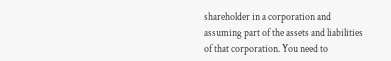shareholder in a corporation and assuming part of the assets and liabilities of that corporation. You need to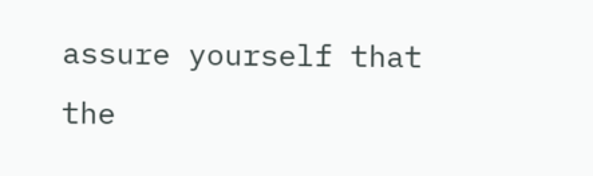assure yourself that the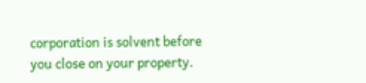corporation is solvent before you close on your property.